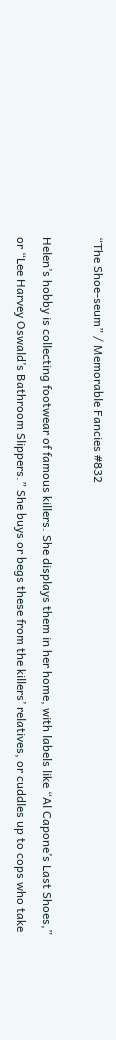“The Shoe-seum” / Memorable Fancies #832

Helen’s hobby is collecting footwear of famous killers. She displays them in her home, with labels like “Al Capone’s Last Shoes,” or “Lee Harvey Oswald’s Bathroom Slippers.” She buys or begs these from the killers’ relatives, or cuddles up to cops who take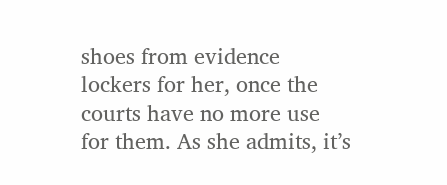shoes from evidence lockers for her, once the courts have no more use for them. As she admits, it’s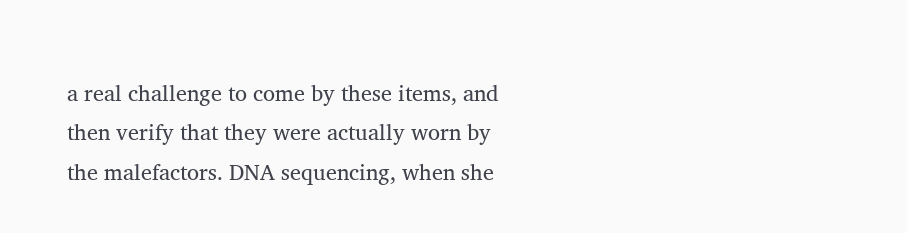a real challenge to come by these items, and then verify that they were actually worn by the malefactors. DNA sequencing, when she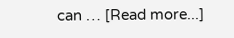can … [Read more...]